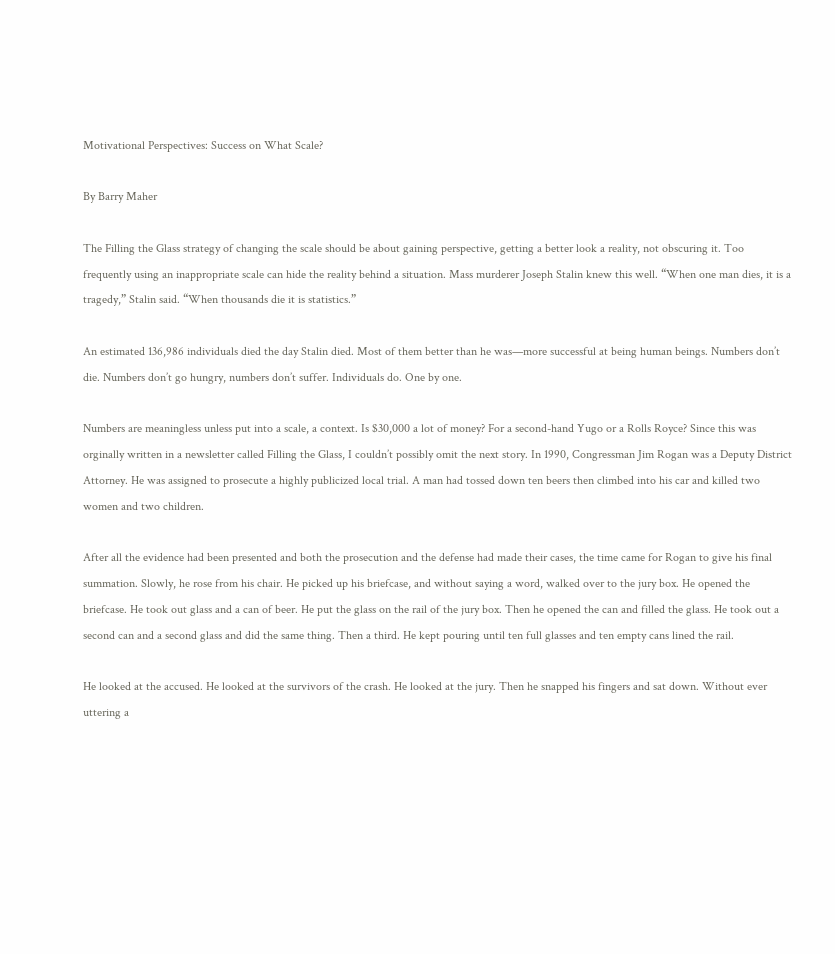Motivational Perspectives: Success on What Scale?

By Barry Maher

The Filling the Glass strategy of changing the scale should be about gaining perspective, getting a better look a reality, not obscuring it. Too frequently using an inappropriate scale can hide the reality behind a situation. Mass murderer Joseph Stalin knew this well. “When one man dies, it is a tragedy,” Stalin said. “When thousands die it is statistics.”

An estimated 136,986 individuals died the day Stalin died. Most of them better than he was—more successful at being human beings. Numbers don’t die. Numbers don’t go hungry, numbers don’t suffer. Individuals do. One by one.

Numbers are meaningless unless put into a scale, a context. Is $30,000 a lot of money? For a second-hand Yugo or a Rolls Royce? Since this was orginally written in a newsletter called Filling the Glass, I couldn’t possibly omit the next story. In 1990, Congressman Jim Rogan was a Deputy District Attorney. He was assigned to prosecute a highly publicized local trial. A man had tossed down ten beers then climbed into his car and killed two women and two children.

After all the evidence had been presented and both the prosecution and the defense had made their cases, the time came for Rogan to give his final summation. Slowly, he rose from his chair. He picked up his briefcase, and without saying a word, walked over to the jury box. He opened the briefcase. He took out glass and a can of beer. He put the glass on the rail of the jury box. Then he opened the can and filled the glass. He took out a second can and a second glass and did the same thing. Then a third. He kept pouring until ten full glasses and ten empty cans lined the rail.

He looked at the accused. He looked at the survivors of the crash. He looked at the jury. Then he snapped his fingers and sat down. Without ever uttering a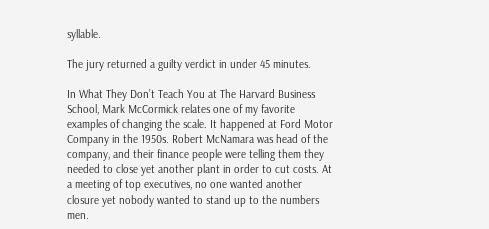syllable.

The jury returned a guilty verdict in under 45 minutes.

In What They Don’t Teach You at The Harvard Business School, Mark McCormick relates one of my favorite examples of changing the scale. It happened at Ford Motor Company in the 1950s. Robert McNamara was head of the company, and their finance people were telling them they needed to close yet another plant in order to cut costs. At a meeting of top executives, no one wanted another closure yet nobody wanted to stand up to the numbers men.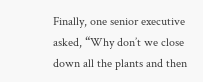Finally, one senior executive asked, “Why don’t we close down all the plants and then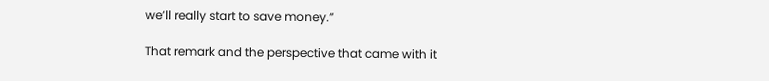we’ll really start to save money.”

That remark and the perspective that came with it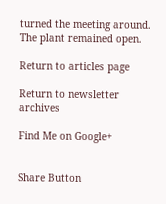turned the meeting around. The plant remained open.

Return to articles page

Return to newsletter archives

Find Me on Google+


Share Button